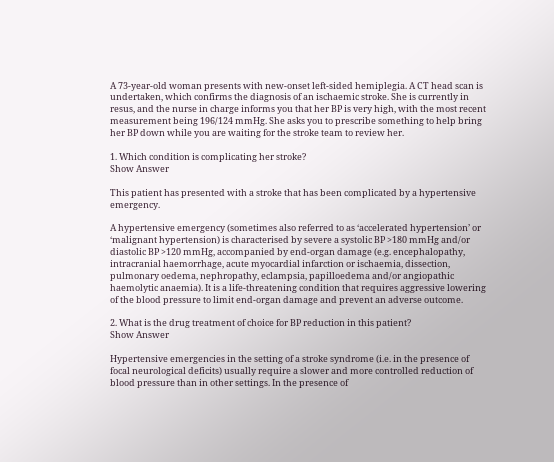A 73-year-old woman presents with new-onset left-sided hemiplegia. A CT head scan is undertaken, which confirms the diagnosis of an ischaemic stroke. She is currently in resus, and the nurse in charge informs you that her BP is very high, with the most recent measurement being 196/124 mmHg. She asks you to prescribe something to help bring her BP down while you are waiting for the stroke team to review her.

1. Which condition is complicating her stroke?
Show Answer

This patient has presented with a stroke that has been complicated by a hypertensive emergency.

A hypertensive emergency (sometimes also referred to as ‘accelerated hypertension’ or ‘malignant hypertension) is characterised by severe a systolic BP >180 mmHg and/or diastolic BP >120 mmHg, accompanied by end-organ damage (e.g. encephalopathy, intracranial haemorrhage, acute myocardial infarction or ischaemia, dissection, pulmonary oedema, nephropathy, eclampsia, papilloedema and/or angiopathic haemolytic anaemia). It is a life-threatening condition that requires aggressive lowering of the blood pressure to limit end-organ damage and prevent an adverse outcome.

2. What is the drug treatment of choice for BP reduction in this patient?
Show Answer

Hypertensive emergencies in the setting of a stroke syndrome (i.e. in the presence of focal neurological deficits) usually require a slower and more controlled reduction of blood pressure than in other settings. In the presence of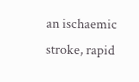an ischaemic stroke, rapid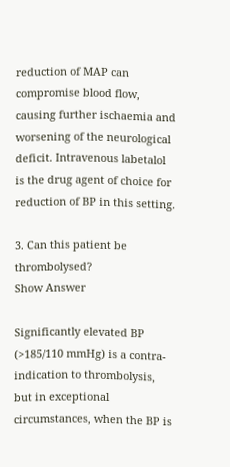reduction of MAP can compromise blood flow, causing further ischaemia and worsening of the neurological deficit. Intravenous labetalol is the drug agent of choice for reduction of BP in this setting.

3. Can this patient be thrombolysed?
Show Answer

Significantly elevated BP (>185/110 mmHg) is a contra-indication to thrombolysis, but in exceptional circumstances, when the BP is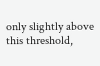only slightly above this threshold,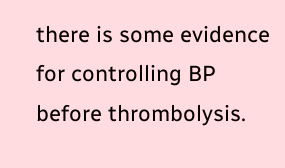there is some evidence for controlling BP before thrombolysis.